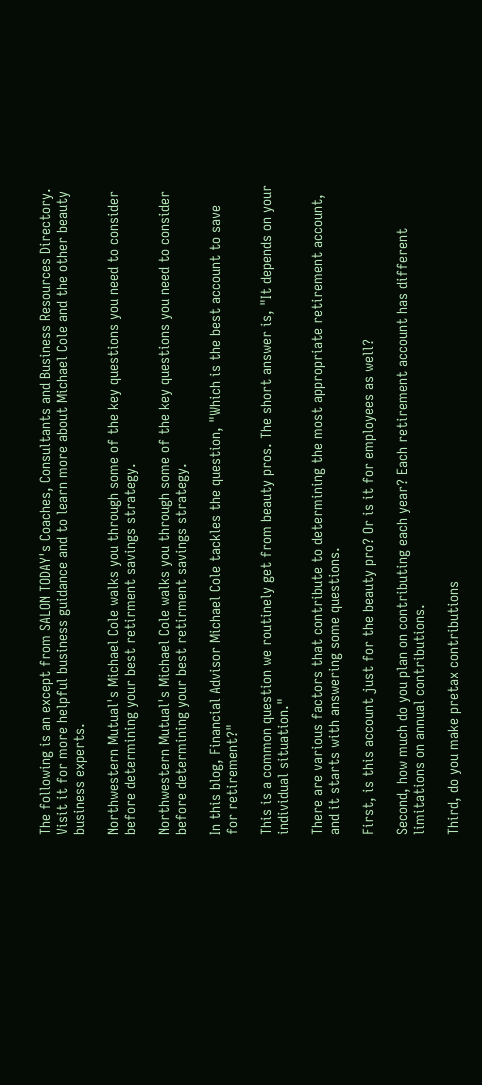The following is an except from SALON TODAY's Coaches, Consultants and Business Resources Directory. Visit it for more helpful business guidance and to learn more about Michael Cole and the other beauty business experts.

Northwestern Mutual's Michael Cole walks you through some of the key questions you need to consider before determining your best retirment savings strategy.

Northwestern Mutual's Michael Cole walks you through some of the key questions you need to consider before determining your best retirment savings strategy.

In this blog, Financial Advisor Michael Cole tackles the question, "Which is the best account to save for retirement?"

This is a common question we routinely get from beauty pros. The short answer is, "It depends on your individual situation."

There are various factors that contribute to determining the most appropriate retirement account, and it starts with answering some questions.

First, is this account just for the beauty pro? Or is it for employees as well?

Second, how much do you plan on contributing each year? Each retirement account has different limitations on annual contributions.

Third, do you make pretax contributions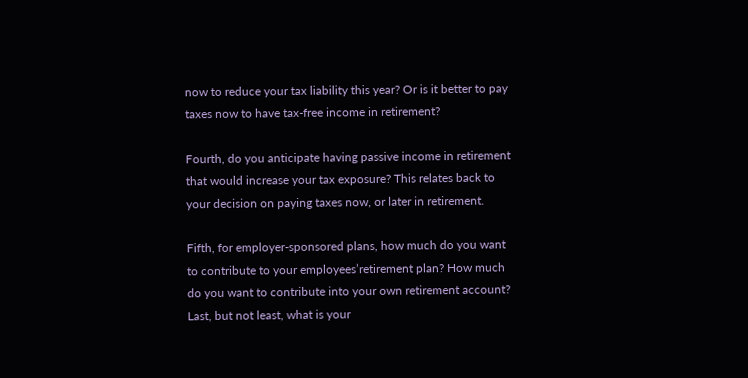now to reduce your tax liability this year? Or is it better to pay taxes now to have tax-free income in retirement?

Fourth, do you anticipate having passive income in retirement that would increase your tax exposure? This relates back to your decision on paying taxes now, or later in retirement.

Fifth, for employer-sponsored plans, how much do you want to contribute to your employees’retirement plan? How much do you want to contribute into your own retirement account? Last, but not least, what is your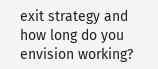exit strategy and how long do you envision working?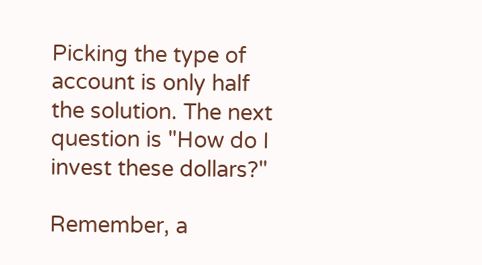Picking the type of account is only half the solution. The next question is "How do I invest these dollars?"

Remember, a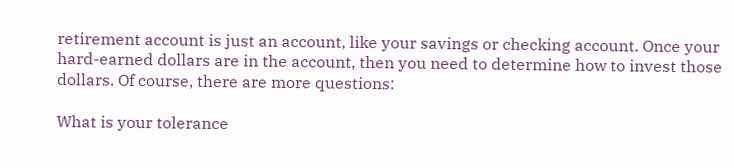retirement account is just an account, like your savings or checking account. Once your hard-earned dollars are in the account, then you need to determine how to invest those dollars. Of course, there are more questions:

What is your tolerance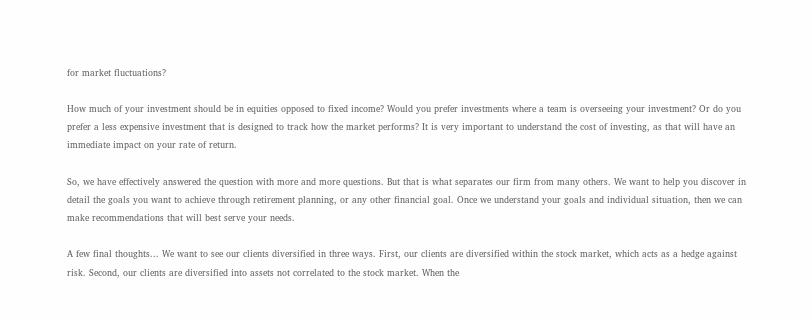for market fluctuations?

How much of your investment should be in equities opposed to fixed income? Would you prefer investments where a team is overseeing your investment? Or do you prefer a less expensive investment that is designed to track how the market performs? It is very important to understand the cost of investing, as that will have an immediate impact on your rate of return.

So, we have effectively answered the question with more and more questions. But that is what separates our firm from many others. We want to help you discover in detail the goals you want to achieve through retirement planning, or any other financial goal. Once we understand your goals and individual situation, then we can make recommendations that will best serve your needs.

A few final thoughts... We want to see our clients diversified in three ways. First, our clients are diversified within the stock market, which acts as a hedge against risk. Second, our clients are diversified into assets not correlated to the stock market. When the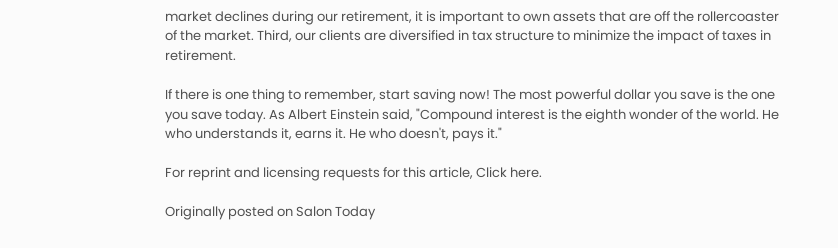market declines during our retirement, it is important to own assets that are off the rollercoaster of the market. Third, our clients are diversified in tax structure to minimize the impact of taxes in retirement.

If there is one thing to remember, start saving now! The most powerful dollar you save is the one you save today. As Albert Einstein said, "Compound interest is the eighth wonder of the world. He who understands it, earns it. He who doesn't, pays it."

For reprint and licensing requests for this article, Click here.

Originally posted on Salon Today